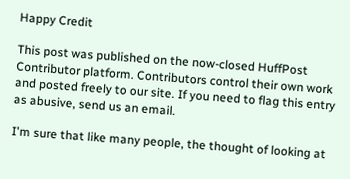Happy Credit

This post was published on the now-closed HuffPost Contributor platform. Contributors control their own work and posted freely to our site. If you need to flag this entry as abusive, send us an email.

I'm sure that like many people, the thought of looking at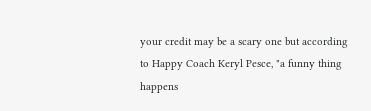your credit may be a scary one but according to Happy Coach Keryl Pesce, "a funny thing happens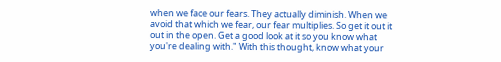when we face our fears. They actually diminish. When we avoid that which we fear, our fear multiplies. So get it out it out in the open. Get a good look at it so you know what you're dealing with." With this thought, know what your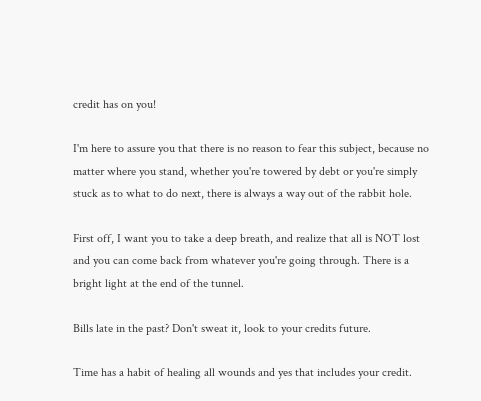credit has on you!

I'm here to assure you that there is no reason to fear this subject, because no matter where you stand, whether you're towered by debt or you're simply stuck as to what to do next, there is always a way out of the rabbit hole.

First off, I want you to take a deep breath, and realize that all is NOT lost and you can come back from whatever you're going through. There is a bright light at the end of the tunnel.

Bills late in the past? Don't sweat it, look to your credits future.

Time has a habit of healing all wounds and yes that includes your credit.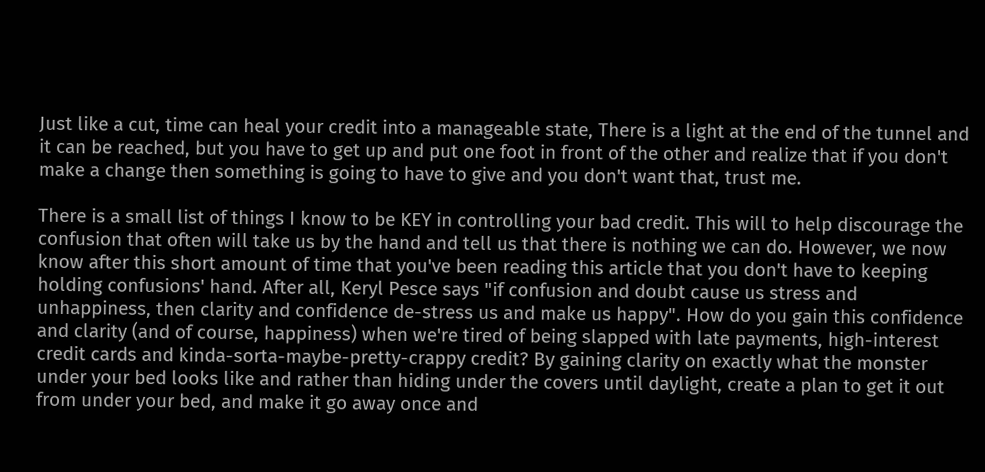Just like a cut, time can heal your credit into a manageable state, There is a light at the end of the tunnel and it can be reached, but you have to get up and put one foot in front of the other and realize that if you don't make a change then something is going to have to give and you don't want that, trust me.

There is a small list of things I know to be KEY in controlling your bad credit. This will to help discourage the confusion that often will take us by the hand and tell us that there is nothing we can do. However, we now know after this short amount of time that you've been reading this article that you don't have to keeping holding confusions' hand. After all, Keryl Pesce says "if confusion and doubt cause us stress and unhappiness, then clarity and confidence de-stress us and make us happy". How do you gain this confidence and clarity (and of course, happiness) when we're tired of being slapped with late payments, high-interest credit cards and kinda-sorta-maybe-pretty-crappy credit? By gaining clarity on exactly what the monster under your bed looks like and rather than hiding under the covers until daylight, create a plan to get it out from under your bed, and make it go away once and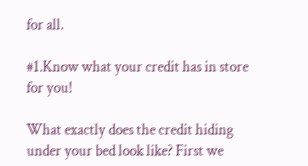for all.

#1.Know what your credit has in store for you!

What exactly does the credit hiding under your bed look like? First we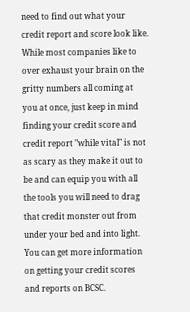need to find out what your credit report and score look like. While most companies like to over exhaust your brain on the gritty numbers all coming at you at once, just keep in mind finding your credit score and credit report "while vital" is not as scary as they make it out to be and can equip you with all the tools you will need to drag that credit monster out from under your bed and into light. You can get more information on getting your credit scores and reports on BCSC.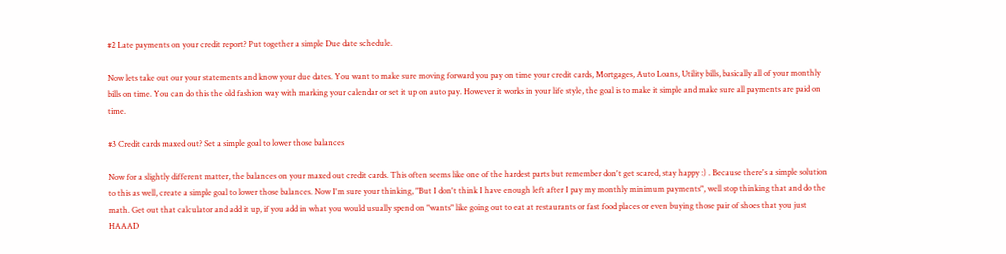#2 Late payments on your credit report? Put together a simple Due date schedule.

Now lets take out our your statements and know your due dates. You want to make sure moving forward you pay on time your credit cards, Mortgages, Auto Loans, Utility bills, basically all of your monthly bills on time. You can do this the old fashion way with marking your calendar or set it up on auto pay. However it works in your life style, the goal is to make it simple and make sure all payments are paid on time.

#3 Credit cards maxed out? Set a simple goal to lower those balances

Now for a slightly different matter, the balances on your maxed out credit cards. This often seems like one of the hardest parts but remember don't get scared, stay happy :) . Because there's a simple solution to this as well, create a simple goal to lower those balances. Now I'm sure your thinking, "But I don't think I have enough left after I pay my monthly minimum payments", well stop thinking that and do the math. Get out that calculator and add it up, if you add in what you would usually spend on "wants" like going out to eat at restaurants or fast food places or even buying those pair of shoes that you just HAAAD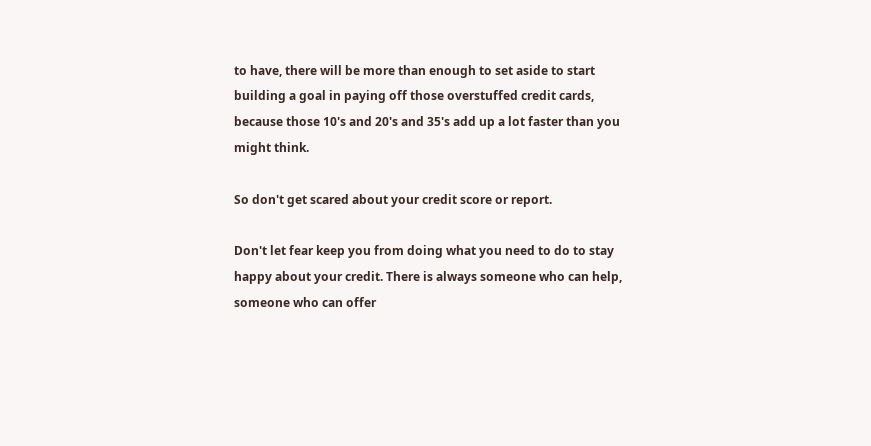to have, there will be more than enough to set aside to start building a goal in paying off those overstuffed credit cards, because those 10's and 20's and 35's add up a lot faster than you might think.

So don't get scared about your credit score or report.

Don't let fear keep you from doing what you need to do to stay happy about your credit. There is always someone who can help, someone who can offer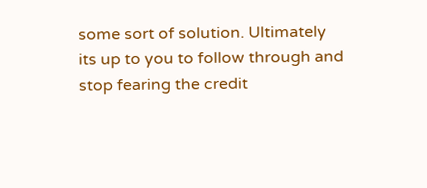some sort of solution. Ultimately its up to you to follow through and stop fearing the credit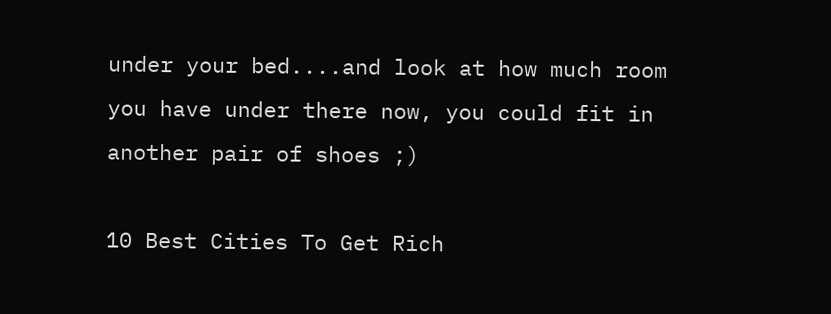under your bed....and look at how much room you have under there now, you could fit in another pair of shoes ;)

10 Best Cities To Get Rich